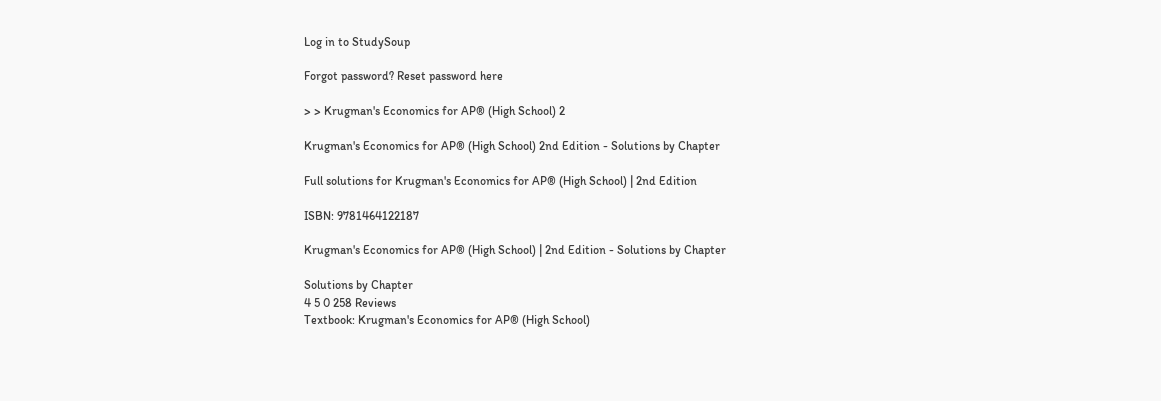Log in to StudySoup

Forgot password? Reset password here

> > Krugman's Economics for AP® (High School) 2

Krugman's Economics for AP® (High School) 2nd Edition - Solutions by Chapter

Full solutions for Krugman's Economics for AP® (High School) | 2nd Edition

ISBN: 9781464122187

Krugman's Economics for AP® (High School) | 2nd Edition - Solutions by Chapter

Solutions by Chapter
4 5 0 258 Reviews
Textbook: Krugman's Economics for AP® (High School)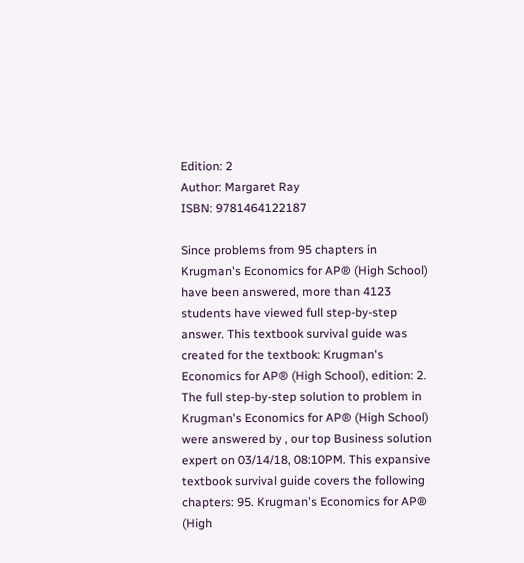Edition: 2
Author: Margaret Ray
ISBN: 9781464122187

Since problems from 95 chapters in Krugman's Economics for AP® (High School) have been answered, more than 4123 students have viewed full step-by-step answer. This textbook survival guide was created for the textbook: Krugman's Economics for AP® (High School), edition: 2. The full step-by-step solution to problem in Krugman's Economics for AP® (High School) were answered by , our top Business solution expert on 03/14/18, 08:10PM. This expansive textbook survival guide covers the following chapters: 95. Krugman's Economics for AP® (High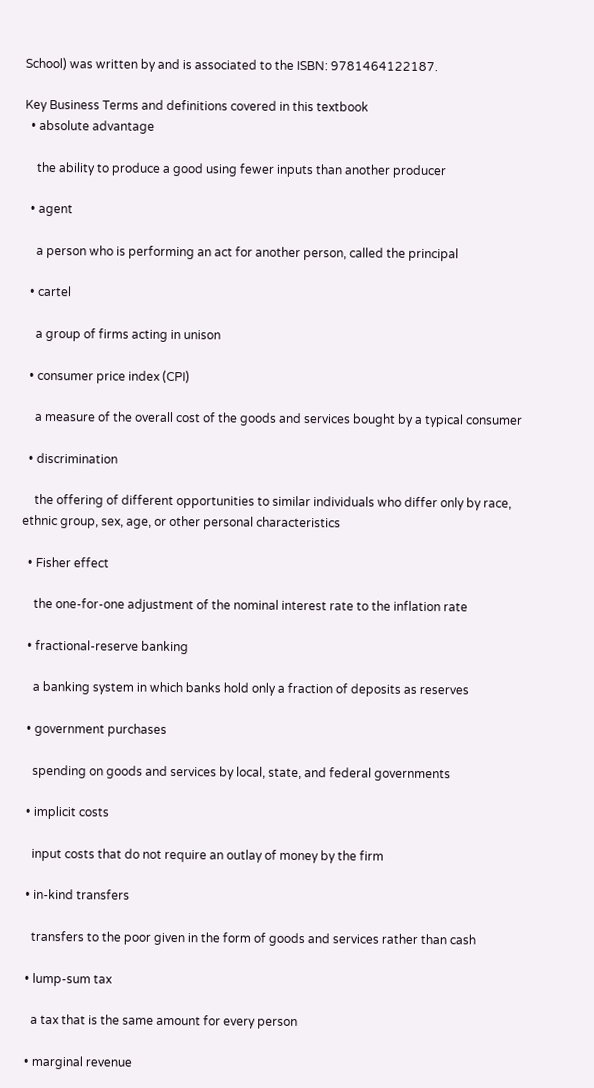School) was written by and is associated to the ISBN: 9781464122187.

Key Business Terms and definitions covered in this textbook
  • absolute advantage

    the ability to produce a good using fewer inputs than another producer

  • agent

    a person who is performing an act for another person, called the principal

  • cartel

    a group of firms acting in unison

  • consumer price index (CPI)

    a measure of the overall cost of the goods and services bought by a typical consumer

  • discrimination

    the offering of different opportunities to similar individuals who differ only by race, ethnic group, sex, age, or other personal characteristics

  • Fisher effect

    the one-for-one adjustment of the nominal interest rate to the inflation rate

  • fractional-reserve banking

    a banking system in which banks hold only a fraction of deposits as reserves

  • government purchases

    spending on goods and services by local, state, and federal governments

  • implicit costs

    input costs that do not require an outlay of money by the firm

  • in-kind transfers

    transfers to the poor given in the form of goods and services rather than cash

  • lump-sum tax

    a tax that is the same amount for every person

  • marginal revenue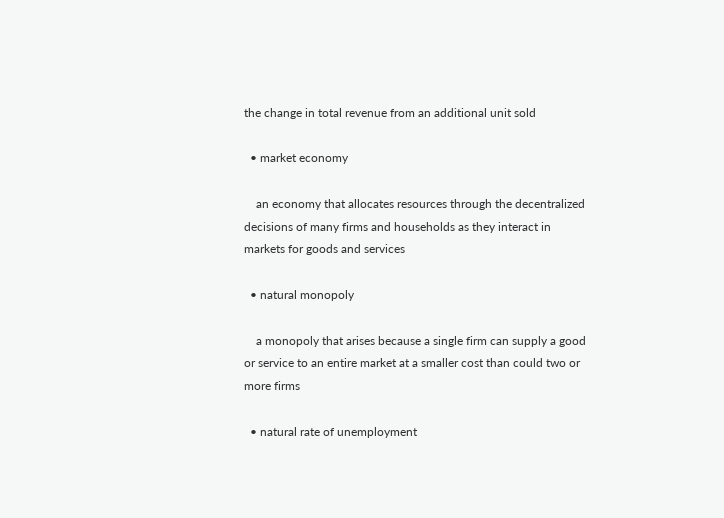the change in total revenue from an additional unit sold

  • market economy

    an economy that allocates resources through the decentralized decisions of many firms and households as they interact in markets for goods and services

  • natural monopoly

    a monopoly that arises because a single firm can supply a good or service to an entire market at a smaller cost than could two or more firms

  • natural rate of unemployment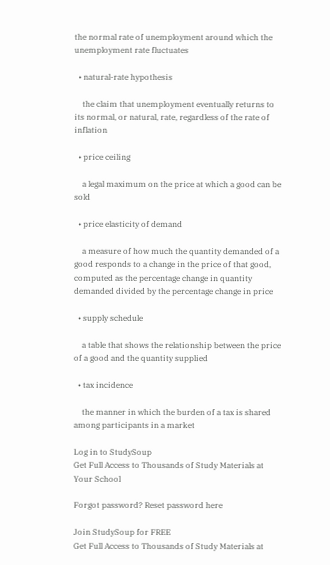the normal rate of unemployment around which the unemployment rate fluctuates

  • natural-rate hypothesis

    the claim that unemployment eventually returns to its normal, or natural, rate, regardless of the rate of inflation

  • price ceiling

    a legal maximum on the price at which a good can be sold

  • price elasticity of demand

    a measure of how much the quantity demanded of a good responds to a change in the price of that good, computed as the percentage change in quantity demanded divided by the percentage change in price

  • supply schedule

    a table that shows the relationship between the price of a good and the quantity supplied

  • tax incidence

    the manner in which the burden of a tax is shared among participants in a market

Log in to StudySoup
Get Full Access to Thousands of Study Materials at Your School

Forgot password? Reset password here

Join StudySoup for FREE
Get Full Access to Thousands of Study Materials at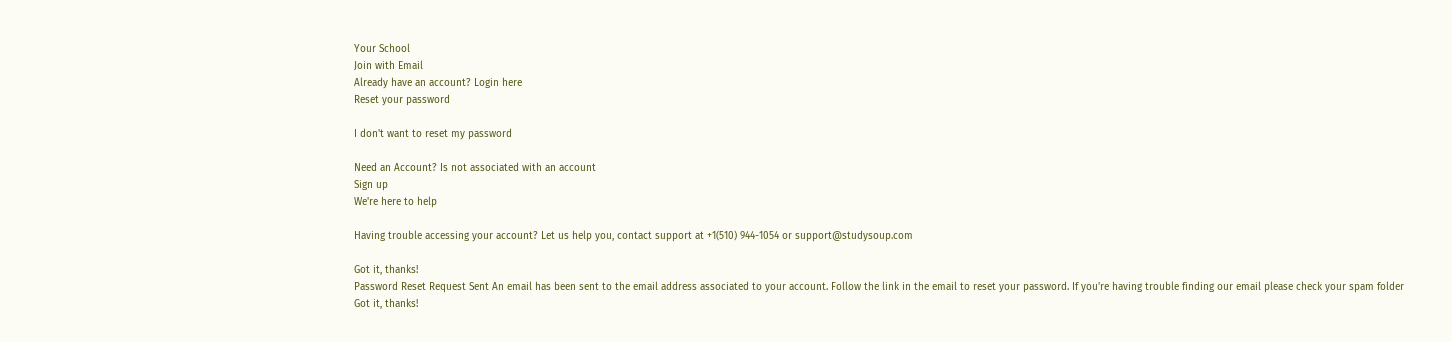Your School
Join with Email
Already have an account? Login here
Reset your password

I don't want to reset my password

Need an Account? Is not associated with an account
Sign up
We're here to help

Having trouble accessing your account? Let us help you, contact support at +1(510) 944-1054 or support@studysoup.com

Got it, thanks!
Password Reset Request Sent An email has been sent to the email address associated to your account. Follow the link in the email to reset your password. If you're having trouble finding our email please check your spam folder
Got it, thanks!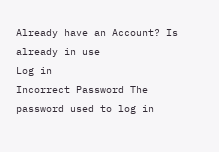Already have an Account? Is already in use
Log in
Incorrect Password The password used to log in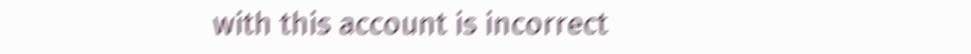with this account is incorrect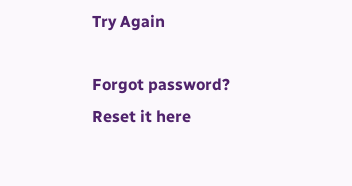Try Again

Forgot password? Reset it here